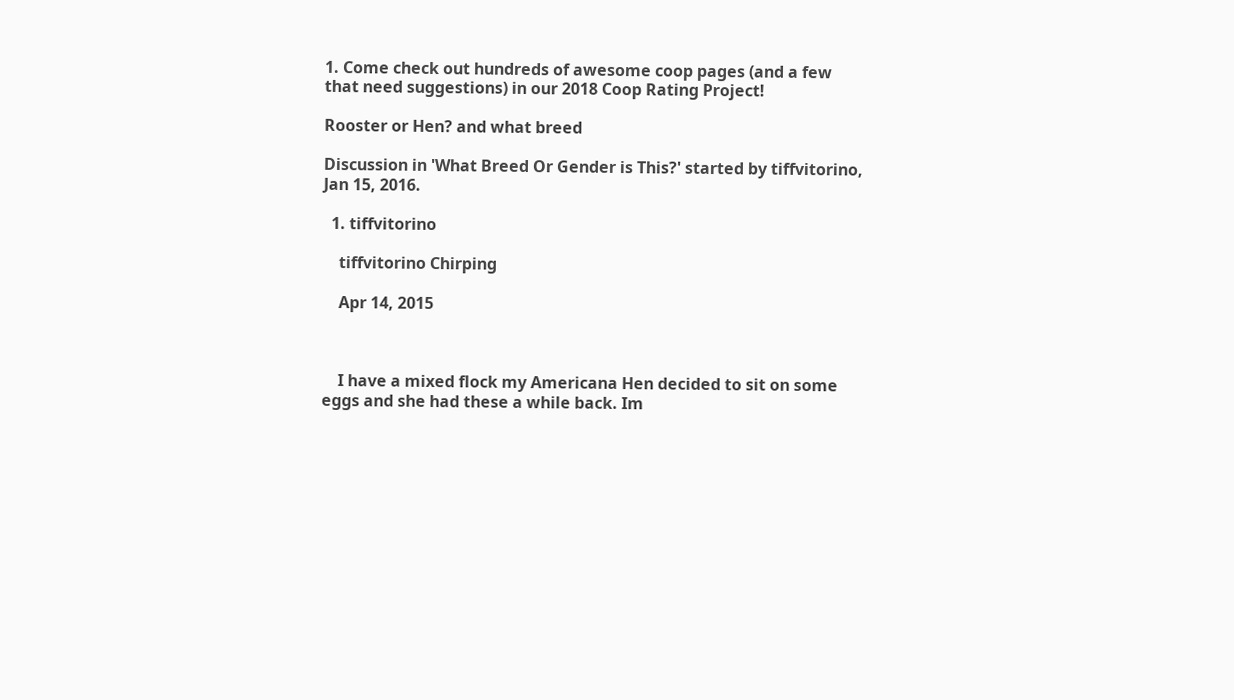1. Come check out hundreds of awesome coop pages (and a few that need suggestions) in our 2018 Coop Rating Project!

Rooster or Hen? and what breed

Discussion in 'What Breed Or Gender is This?' started by tiffvitorino, Jan 15, 2016.

  1. tiffvitorino

    tiffvitorino Chirping

    Apr 14, 2015



    I have a mixed flock my Americana Hen decided to sit on some eggs and she had these a while back. Im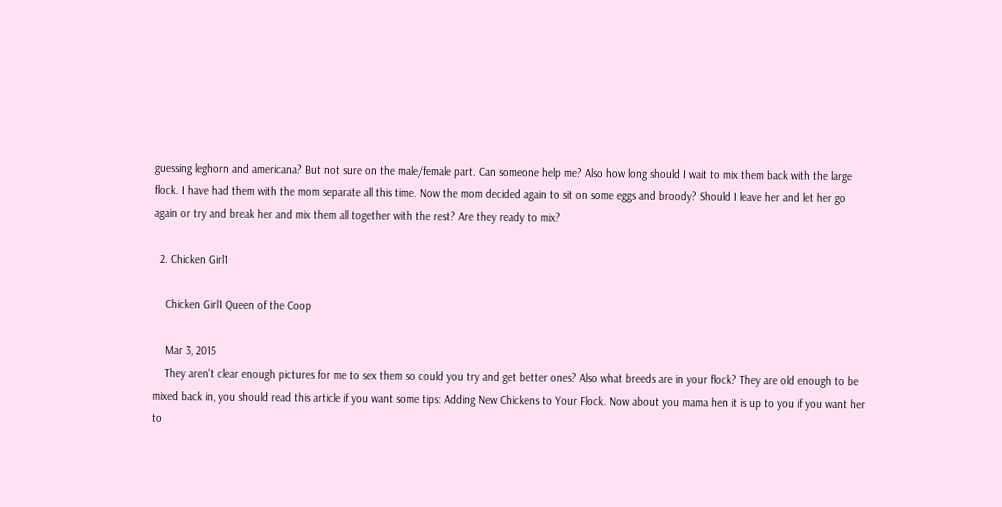guessing leghorn and americana? But not sure on the male/female part. Can someone help me? Also how long should I wait to mix them back with the large flock. I have had them with the mom separate all this time. Now the mom decided again to sit on some eggs and broody? Should I leave her and let her go again or try and break her and mix them all together with the rest? Are they ready to mix?

  2. Chicken Girl1

    Chicken Girl1 Queen of the Coop

    Mar 3, 2015
    They aren't clear enough pictures for me to sex them so could you try and get better ones? Also what breeds are in your flock? They are old enough to be mixed back in, you should read this article if you want some tips: Adding New Chickens to Your Flock. Now about you mama hen it is up to you if you want her to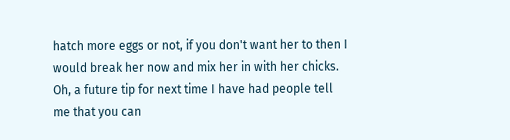hatch more eggs or not, if you don't want her to then I would break her now and mix her in with her chicks. Oh, a future tip for next time I have had people tell me that you can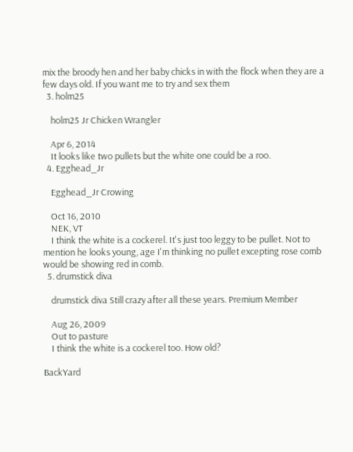mix the broody hen and her baby chicks in with the flock when they are a few days old. If you want me to try and sex them
  3. holm25

    holm25 Jr Chicken Wrangler

    Apr 6, 2014
    It looks like two pullets but the white one could be a roo.
  4. Egghead_Jr

    Egghead_Jr Crowing

    Oct 16, 2010
    NEK, VT
    I think the white is a cockerel. It's just too leggy to be pullet. Not to mention he looks young, age I'm thinking no pullet excepting rose comb would be showing red in comb.
  5. drumstick diva

    drumstick diva Still crazy after all these years. Premium Member

    Aug 26, 2009
    Out to pasture
    I think the white is a cockerel too. How old?

BackYard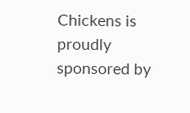Chickens is proudly sponsored by